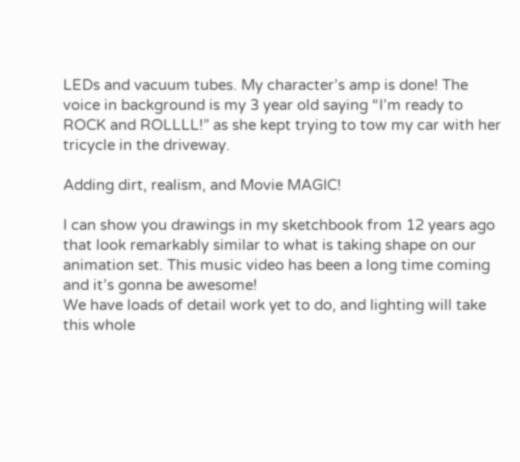LEDs and vacuum tubes. My character’s amp is done! The voice in background is my 3 year old saying “I’m ready to ROCK and ROLLLL!” as she kept trying to tow my car with her tricycle in the driveway.

Adding dirt, realism, and Movie MAGIC!

I can show you drawings in my sketchbook from 12 years ago that look remarkably similar to what is taking shape on our animation set. This music video has been a long time coming and it’s gonna be awesome!
We have loads of detail work yet to do, and lighting will take this whole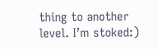thing to another level. I’m stoked:)